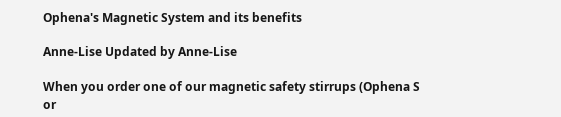Ophena's Magnetic System and its benefits

Anne-Lise Updated by Anne-Lise

When you order one of our magnetic safety stirrups (Ophena S or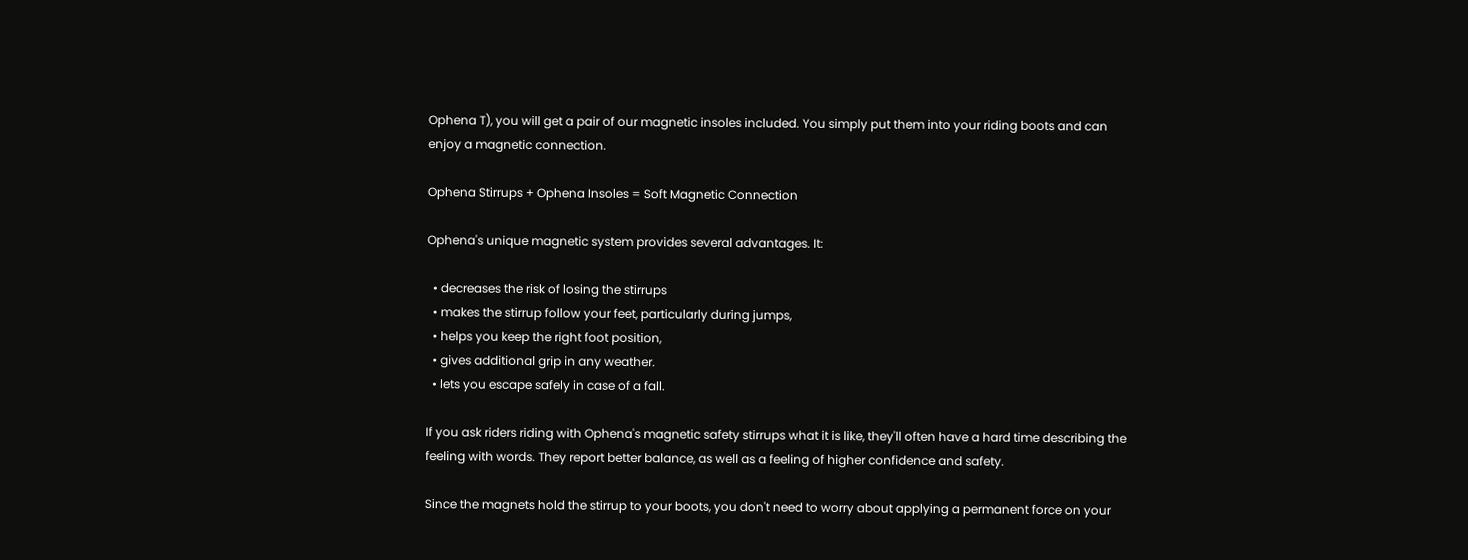Ophena T), you will get a pair of our magnetic insoles included. You simply put them into your riding boots and can enjoy a magnetic connection.

Ophena Stirrups + Ophena Insoles = Soft Magnetic Connection

Ophena's unique magnetic system provides several advantages. It:

  • decreases the risk of losing the stirrups
  • makes the stirrup follow your feet, particularly during jumps,
  • helps you keep the right foot position,
  • gives additional grip in any weather.
  • lets you escape safely in case of a fall.

If you ask riders riding with Ophena's magnetic safety stirrups what it is like, they'll often have a hard time describing the feeling with words. They report better balance, as well as a feeling of higher confidence and safety.

Since the magnets hold the stirrup to your boots, you don't need to worry about applying a permanent force on your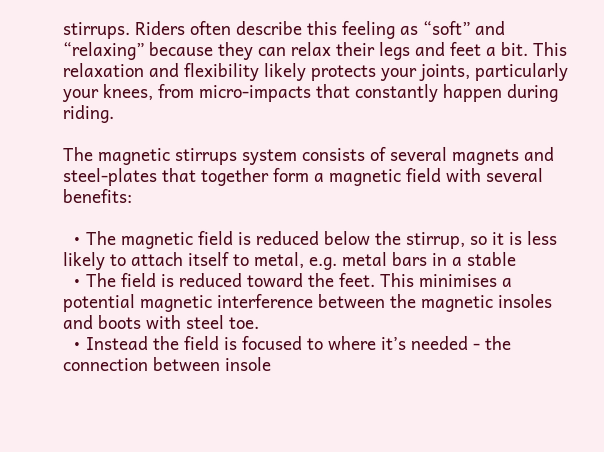stirrups. Riders often describe this feeling as “soft” and “relaxing” because they can relax their legs and feet a bit. This relaxation and flexibility likely protects your joints, particularly your knees, from micro-impacts that constantly happen during riding.

The magnetic stirrups system consists of several magnets and steel-plates that together form a magnetic field with several benefits:

  • The magnetic field is reduced below the stirrup, so it is less likely to attach itself to metal, e.g. metal bars in a stable
  • The field is reduced toward the feet. This minimises a potential magnetic interference between the magnetic insoles and boots with steel toe.
  • Instead the field is focused to where it’s needed - the connection between insole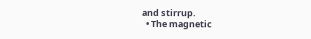and stirrup.
  • The magnetic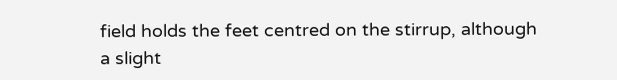field holds the feet centred on the stirrup, although a slight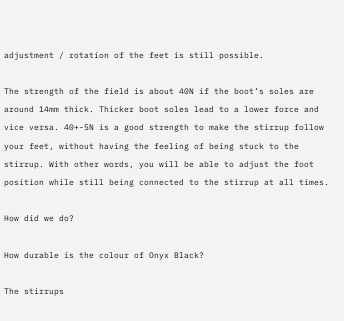adjustment / rotation of the feet is still possible.

The strength of the field is about 40N if the boot’s soles are around 14mm thick. Thicker boot soles lead to a lower force and vice versa. 40+-5N is a good strength to make the stirrup follow your feet, without having the feeling of being stuck to the stirrup. With other words, you will be able to adjust the foot position while still being connected to the stirrup at all times.

How did we do?

How durable is the colour of Onyx Black?

The stirrups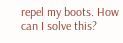repel my boots. How can I solve this?